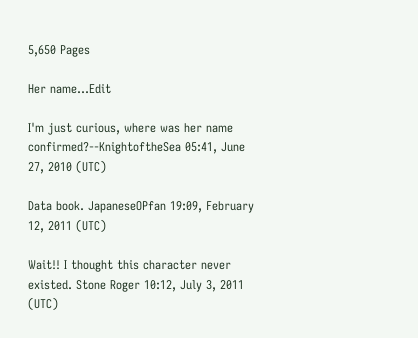5,650 Pages

Her name...Edit

I'm just curious, where was her name confirmed?--KnightoftheSea 05:41, June 27, 2010 (UTC)

Data book. JapaneseOPfan 19:09, February 12, 2011 (UTC)

Wait!! I thought this character never existed. Stone Roger 10:12, July 3, 2011 (UTC)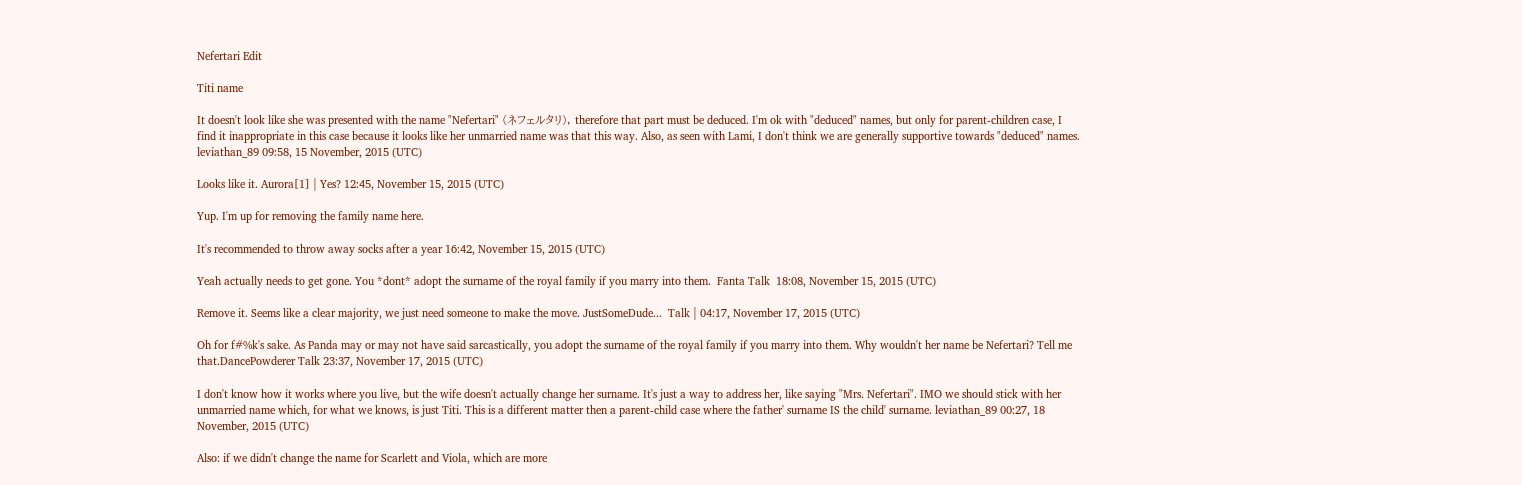Nefertari Edit

Titi name

It doesn't look like she was presented with the name "Nefertari" (ネフェルタリ), therefore that part must be deduced. I'm ok with "deduced" names, but only for parent-children case, I find it inappropriate in this case because it looks like her unmarried name was that this way. Also, as seen with Lami, I don't think we are generally supportive towards "deduced" names. leviathan_89 09:58, 15 November, 2015 (UTC)

Looks like it. Aurora[1] | Yes? 12:45, November 15, 2015 (UTC)

Yup. I'm up for removing the family name here.

It's recommended to throw away socks after a year 16:42, November 15, 2015 (UTC)

Yeah actually needs to get gone. You *dont* adopt the surname of the royal family if you marry into them.  Fanta Talk  18:08, November 15, 2015 (UTC)

Remove it. Seems like a clear majority, we just need someone to make the move. JustSomeDude...  Talk | 04:17, November 17, 2015 (UTC)

Oh for f#%k's sake. As Panda may or may not have said sarcastically, you adopt the surname of the royal family if you marry into them. Why wouldn't her name be Nefertari? Tell me that.DancePowderer Talk 23:37, November 17, 2015 (UTC)

I don't know how it works where you live, but the wife doesn't actually change her surname. It's just a way to address her, like saying "Mrs. Nefertari". IMO we should stick with her unmarried name which, for what we knows, is just Titi. This is a different matter then a parent-child case where the father' surname IS the child' surname. leviathan_89 00:27, 18 November, 2015 (UTC)

Also: if we didn't change the name for Scarlett and Viola, which are more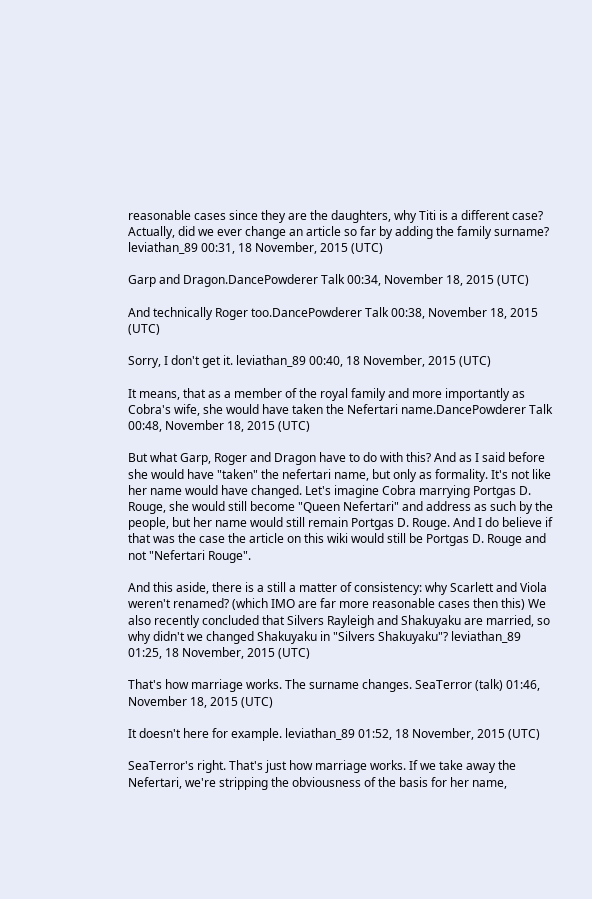reasonable cases since they are the daughters, why Titi is a different case? Actually, did we ever change an article so far by adding the family surname? leviathan_89 00:31, 18 November, 2015 (UTC)

Garp and Dragon.DancePowderer Talk 00:34, November 18, 2015 (UTC)

And technically Roger too.DancePowderer Talk 00:38, November 18, 2015 (UTC)

Sorry, I don't get it. leviathan_89 00:40, 18 November, 2015 (UTC)

It means, that as a member of the royal family and more importantly as Cobra's wife, she would have taken the Nefertari name.DancePowderer Talk 00:48, November 18, 2015 (UTC)

But what Garp, Roger and Dragon have to do with this? And as I said before she would have "taken" the nefertari name, but only as formality. It's not like her name would have changed. Let's imagine Cobra marrying Portgas D. Rouge, she would still become "Queen Nefertari" and address as such by the people, but her name would still remain Portgas D. Rouge. And I do believe if that was the case the article on this wiki would still be Portgas D. Rouge and not "Nefertari Rouge".

And this aside, there is a still a matter of consistency: why Scarlett and Viola weren't renamed? (which IMO are far more reasonable cases then this) We also recently concluded that Silvers Rayleigh and Shakuyaku are married, so why didn't we changed Shakuyaku in "Silvers Shakuyaku"? leviathan_89 01:25, 18 November, 2015 (UTC)

That's how marriage works. The surname changes. SeaTerror (talk) 01:46, November 18, 2015 (UTC)

It doesn't here for example. leviathan_89 01:52, 18 November, 2015 (UTC)

SeaTerror's right. That's just how marriage works. If we take away the Nefertari, we're stripping the obviousness of the basis for her name,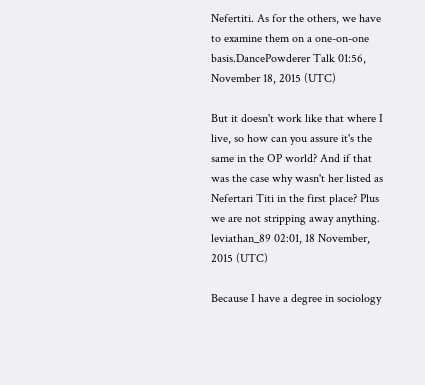Nefertiti. As for the others, we have to examine them on a one-on-one basis.DancePowderer Talk 01:56, November 18, 2015 (UTC)

But it doesn't work like that where I live, so how can you assure it's the same in the OP world? And if that was the case why wasn't her listed as Nefertari Titi in the first place? Plus we are not stripping away anything. leviathan_89 02:01, 18 November, 2015 (UTC)

Because I have a degree in sociology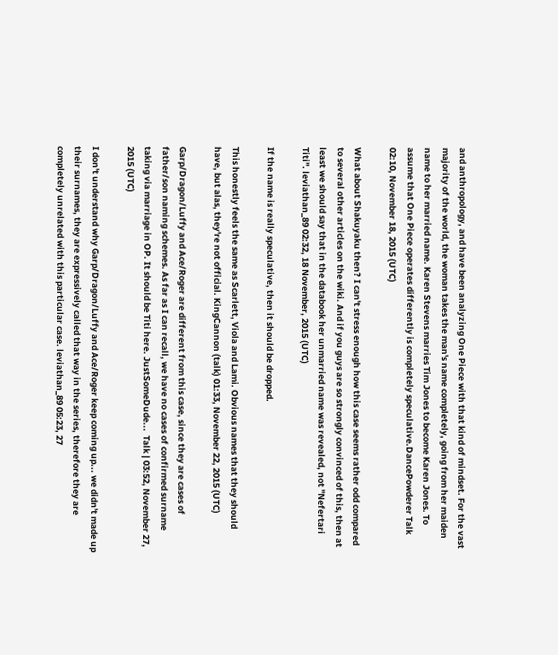and anthropology, and have been analyzing One Piece with that kind of mindset. For the vast majority of the world, the woman takes the man's name completely, going from her maiden name to her married name. Karen Stevens marries Tim Jones to become Karen Jones. To assume that One Piece operates differently is completely speculative.DancePowderer Talk 02:10, November 18, 2015 (UTC)

What about Shakuyaku then? I can't stress enough how this case seems rather odd compared to several other articles on the wiki. And if you guys are so strongly convinced of this, then at least we should say that in the databook her unmarried name was revealed, not "Nefertari Titi". leviathan_89 02:32, 18 November, 2015 (UTC)

If the name is really speculative, then it should be dropped.

This honestly feels the same as Scarlett, Viola and Lami. Obvious names that they should have, but alas, they're not official. KingCannon (talk) 01:33, November 22, 2015 (UTC)

Garp/Dragon/Luffy and Ace/Roger are different from this case, since they are cases of father/son naming schemes. As far as I can recall, we have no cases of confirmed surname taking via marriage in OP. It should be Titi here. JustSomeDude...  Talk | 03:52, November 27, 2015 (UTC)

I don't understand why Garp/Dragon/Luffy and Ace/Roger keep coming up... we didn't made up their surnames, they are expressively called that way in the series, therefore they are completely unrelated with this particular case. leviathan_89 05:23, 27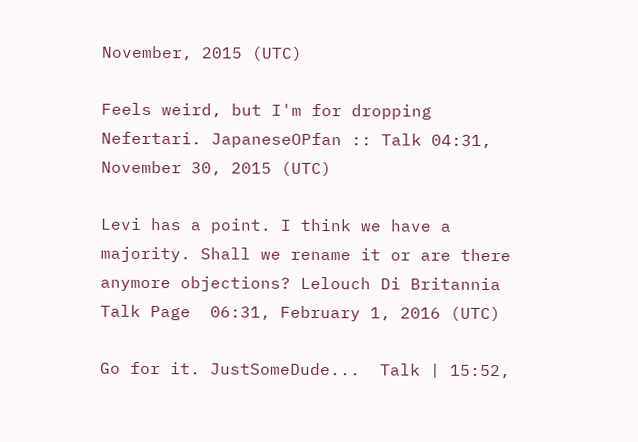November, 2015 (UTC)

Feels weird, but I'm for dropping Nefertari. JapaneseOPfan :: Talk 04:31, November 30, 2015 (UTC)

Levi has a point. I think we have a majority. Shall we rename it or are there anymore objections? Lelouch Di Britannia Talk Page  06:31, February 1, 2016 (UTC)

Go for it. JustSomeDude...  Talk | 15:52,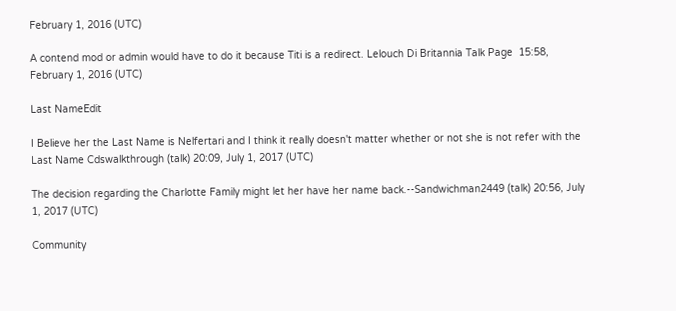February 1, 2016 (UTC)

A contend mod or admin would have to do it because Titi is a redirect. Lelouch Di Britannia Talk Page  15:58, February 1, 2016 (UTC)

Last NameEdit

I Believe her the Last Name is Nelfertari and I think it really doesn't matter whether or not she is not refer with the Last Name Cdswalkthrough (talk) 20:09, July 1, 2017 (UTC)

The decision regarding the Charlotte Family might let her have her name back.--Sandwichman2449 (talk) 20:56, July 1, 2017 (UTC)

Community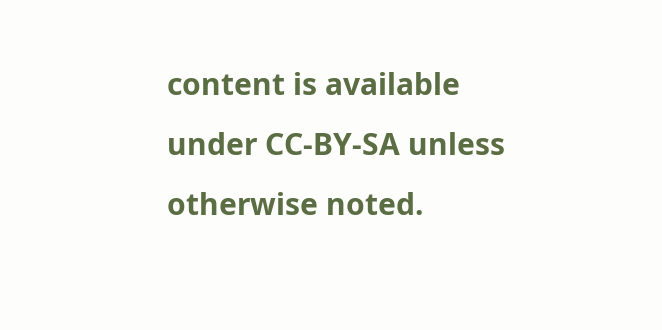content is available under CC-BY-SA unless otherwise noted.